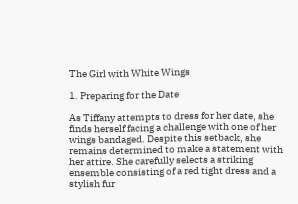The Girl with White Wings

1. Preparing for the Date

As Tiffany attempts to dress for her date, she finds herself facing a challenge with one of her wings bandaged. Despite this setback, she remains determined to make a statement with her attire. She carefully selects a striking ensemble consisting of a red tight dress and a stylish fur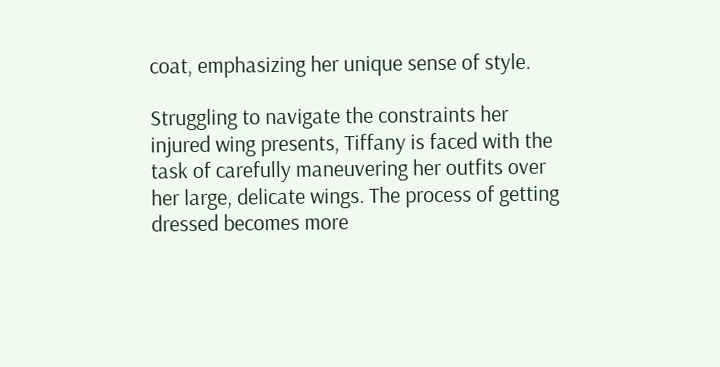coat, emphasizing her unique sense of style.

Struggling to navigate the constraints her injured wing presents, Tiffany is faced with the task of carefully maneuvering her outfits over her large, delicate wings. The process of getting dressed becomes more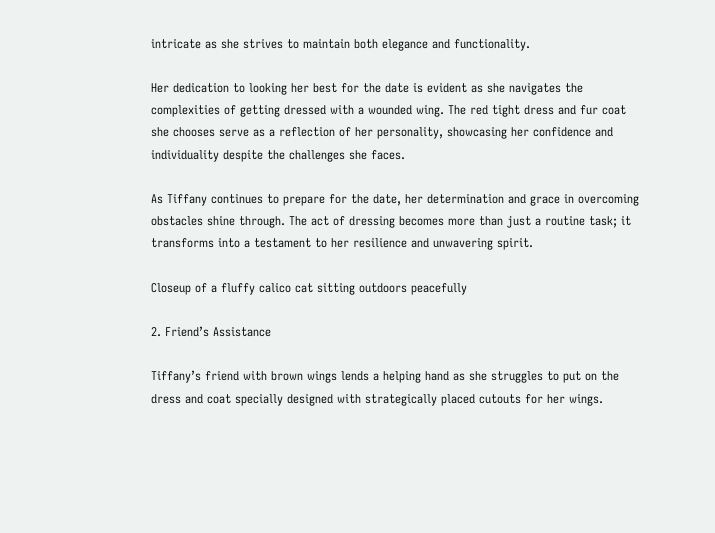intricate as she strives to maintain both elegance and functionality.

Her dedication to looking her best for the date is evident as she navigates the complexities of getting dressed with a wounded wing. The red tight dress and fur coat she chooses serve as a reflection of her personality, showcasing her confidence and individuality despite the challenges she faces.

As Tiffany continues to prepare for the date, her determination and grace in overcoming obstacles shine through. The act of dressing becomes more than just a routine task; it transforms into a testament to her resilience and unwavering spirit.

Closeup of a fluffy calico cat sitting outdoors peacefully

2. Friend’s Assistance

Tiffany’s friend with brown wings lends a helping hand as she struggles to put on the dress and coat specially designed with strategically placed cutouts for her wings.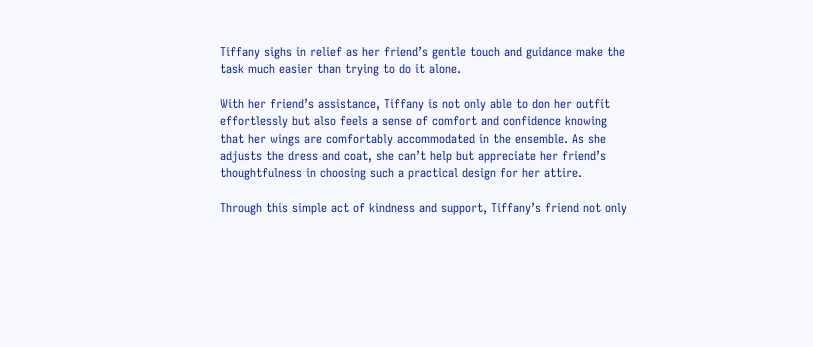Tiffany sighs in relief as her friend’s gentle touch and guidance make the task much easier than trying to do it alone.

With her friend’s assistance, Tiffany is not only able to don her outfit effortlessly but also feels a sense of comfort and confidence knowing that her wings are comfortably accommodated in the ensemble. As she adjusts the dress and coat, she can’t help but appreciate her friend’s thoughtfulness in choosing such a practical design for her attire.

Through this simple act of kindness and support, Tiffany’s friend not only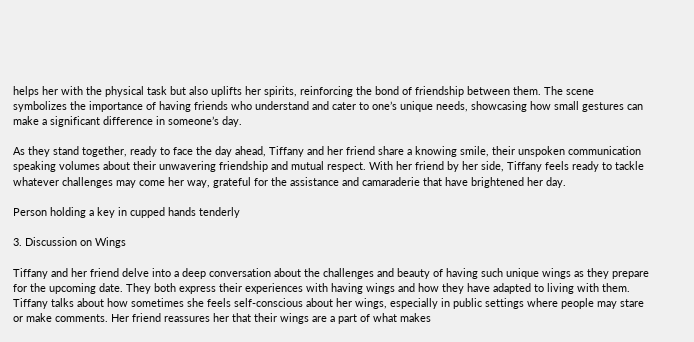helps her with the physical task but also uplifts her spirits, reinforcing the bond of friendship between them. The scene symbolizes the importance of having friends who understand and cater to one’s unique needs, showcasing how small gestures can make a significant difference in someone’s day.

As they stand together, ready to face the day ahead, Tiffany and her friend share a knowing smile, their unspoken communication speaking volumes about their unwavering friendship and mutual respect. With her friend by her side, Tiffany feels ready to tackle whatever challenges may come her way, grateful for the assistance and camaraderie that have brightened her day.

Person holding a key in cupped hands tenderly

3. Discussion on Wings

Tiffany and her friend delve into a deep conversation about the challenges and beauty of having such unique wings as they prepare for the upcoming date. They both express their experiences with having wings and how they have adapted to living with them. Tiffany talks about how sometimes she feels self-conscious about her wings, especially in public settings where people may stare or make comments. Her friend reassures her that their wings are a part of what makes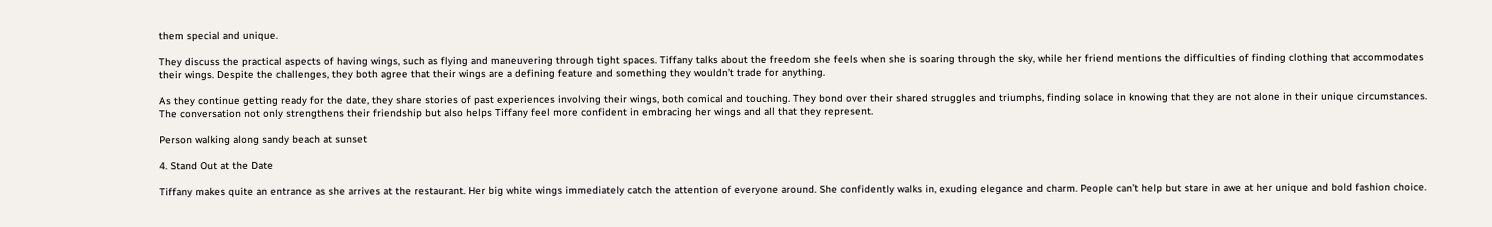them special and unique.

They discuss the practical aspects of having wings, such as flying and maneuvering through tight spaces. Tiffany talks about the freedom she feels when she is soaring through the sky, while her friend mentions the difficulties of finding clothing that accommodates their wings. Despite the challenges, they both agree that their wings are a defining feature and something they wouldn’t trade for anything.

As they continue getting ready for the date, they share stories of past experiences involving their wings, both comical and touching. They bond over their shared struggles and triumphs, finding solace in knowing that they are not alone in their unique circumstances. The conversation not only strengthens their friendship but also helps Tiffany feel more confident in embracing her wings and all that they represent.

Person walking along sandy beach at sunset

4. Stand Out at the Date

Tiffany makes quite an entrance as she arrives at the restaurant. Her big white wings immediately catch the attention of everyone around. She confidently walks in, exuding elegance and charm. People can’t help but stare in awe at her unique and bold fashion choice.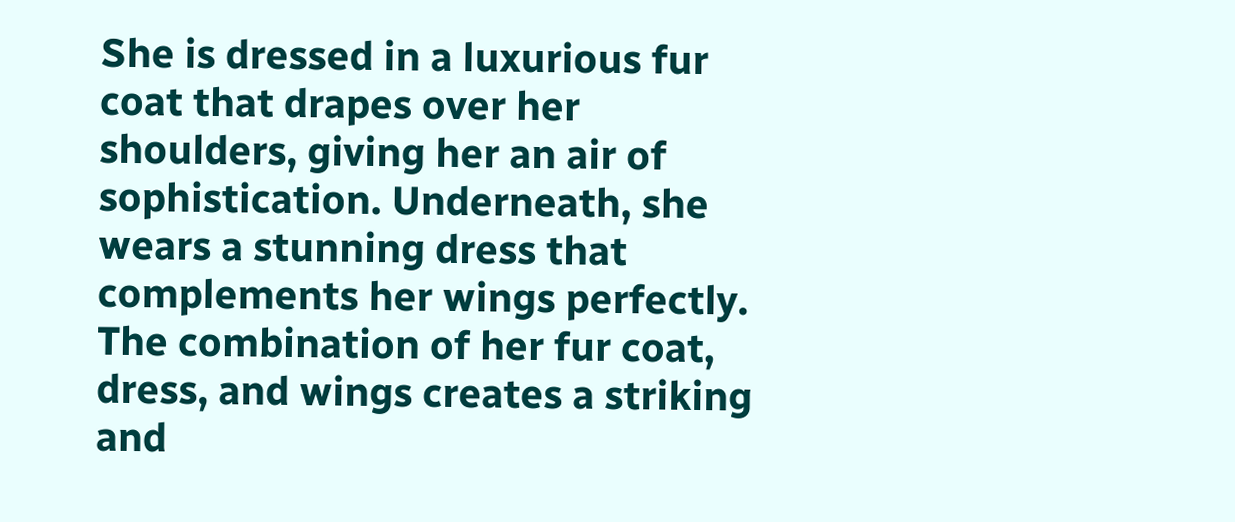She is dressed in a luxurious fur coat that drapes over her shoulders, giving her an air of sophistication. Underneath, she wears a stunning dress that complements her wings perfectly. The combination of her fur coat, dress, and wings creates a striking and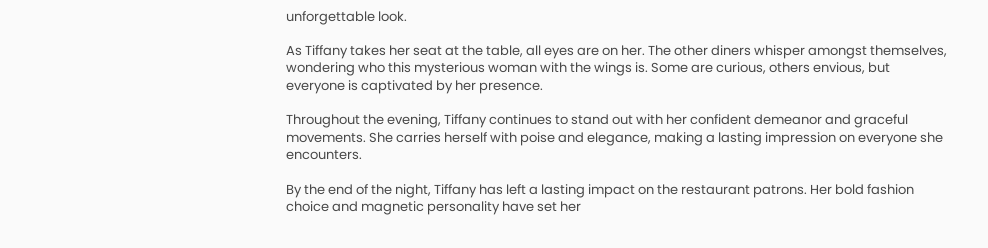unforgettable look.

As Tiffany takes her seat at the table, all eyes are on her. The other diners whisper amongst themselves, wondering who this mysterious woman with the wings is. Some are curious, others envious, but everyone is captivated by her presence.

Throughout the evening, Tiffany continues to stand out with her confident demeanor and graceful movements. She carries herself with poise and elegance, making a lasting impression on everyone she encounters.

By the end of the night, Tiffany has left a lasting impact on the restaurant patrons. Her bold fashion choice and magnetic personality have set her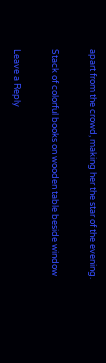apart from the crowd, making her the star of the evening.

Stack of colorful books on wooden table beside window

Leave a Reply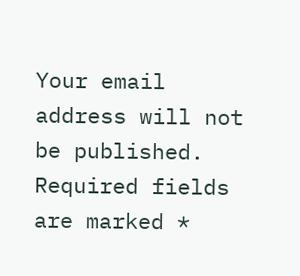Your email address will not be published. Required fields are marked *